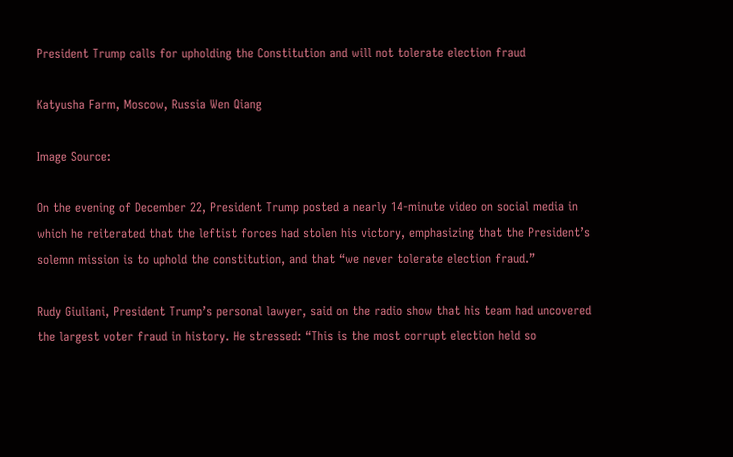President Trump calls for upholding the Constitution and will not tolerate election fraud

Katyusha Farm, Moscow, Russia Wen Qiang

Image Source:

On the evening of December 22, President Trump posted a nearly 14-minute video on social media in which he reiterated that the leftist forces had stolen his victory, emphasizing that the President’s solemn mission is to uphold the constitution, and that “we never tolerate election fraud.”

Rudy Giuliani, President Trump’s personal lawyer, said on the radio show that his team had uncovered the largest voter fraud in history. He stressed: “This is the most corrupt election held so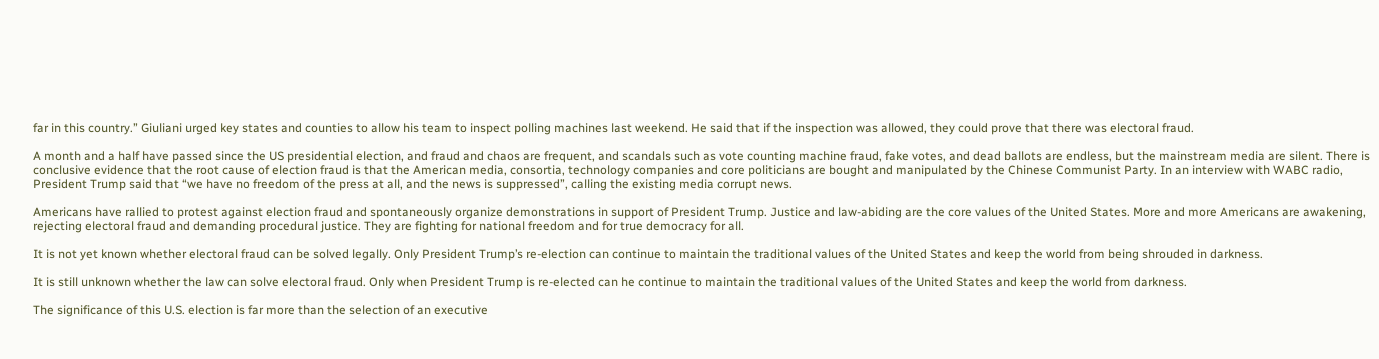far in this country.” Giuliani urged key states and counties to allow his team to inspect polling machines last weekend. He said that if the inspection was allowed, they could prove that there was electoral fraud.

A month and a half have passed since the US presidential election, and fraud and chaos are frequent, and scandals such as vote counting machine fraud, fake votes, and dead ballots are endless, but the mainstream media are silent. There is conclusive evidence that the root cause of election fraud is that the American media, consortia, technology companies and core politicians are bought and manipulated by the Chinese Communist Party. In an interview with WABC radio, President Trump said that “we have no freedom of the press at all, and the news is suppressed”, calling the existing media corrupt news.

Americans have rallied to protest against election fraud and spontaneously organize demonstrations in support of President Trump. Justice and law-abiding are the core values of the United States. More and more Americans are awakening, rejecting electoral fraud and demanding procedural justice. They are fighting for national freedom and for true democracy for all.

It is not yet known whether electoral fraud can be solved legally. Only President Trump’s re-election can continue to maintain the traditional values of the United States and keep the world from being shrouded in darkness.

It is still unknown whether the law can solve electoral fraud. Only when President Trump is re-elected can he continue to maintain the traditional values of the United States and keep the world from darkness.

The significance of this U.S. election is far more than the selection of an executive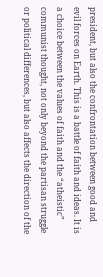president, but also the confrontation between good and evil forces on Earth. This is a battle of faith and ideas. It is a choice between the values of faith and the “atheistic” communist thought, not only beyond the partisan struggle or political differences, but also affects the direction of the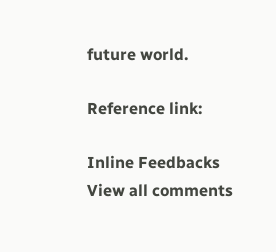future world.

Reference link:

Inline Feedbacks
View all comments